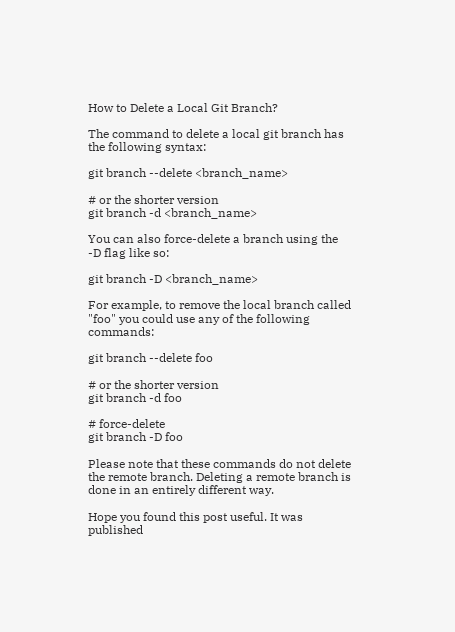How to Delete a Local Git Branch?

The command to delete a local git branch has the following syntax:

git branch --delete <branch_name>

# or the shorter version
git branch -d <branch_name>

You can also force-delete a branch using the -D flag like so:

git branch -D <branch_name>

For example, to remove the local branch called "foo" you could use any of the following commands:

git branch --delete foo

# or the shorter version
git branch -d foo

# force-delete
git branch -D foo

Please note that these commands do not delete the remote branch. Deleting a remote branch is done in an entirely different way.

Hope you found this post useful. It was published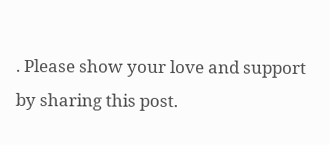. Please show your love and support by sharing this post.